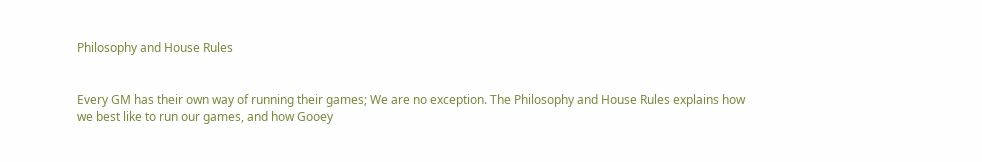Philosophy and House Rules


Every GM has their own way of running their games; We are no exception. The Philosophy and House Rules explains how we best like to run our games, and how Gooey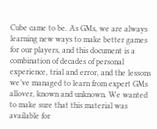Cube came to be. As GMs, we are always learning new ways to make better games for our players, and this document is a combination of decades of personal experience, trial and error, and the lessons we’ve managed to learn from expert GMs allover, known and unknown. We wanted to make sure that this material was available for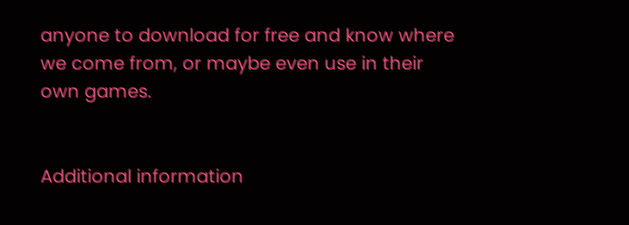anyone to download for free and know where we come from, or maybe even use in their own games.


Additional information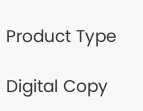Product Type

Digital Copy